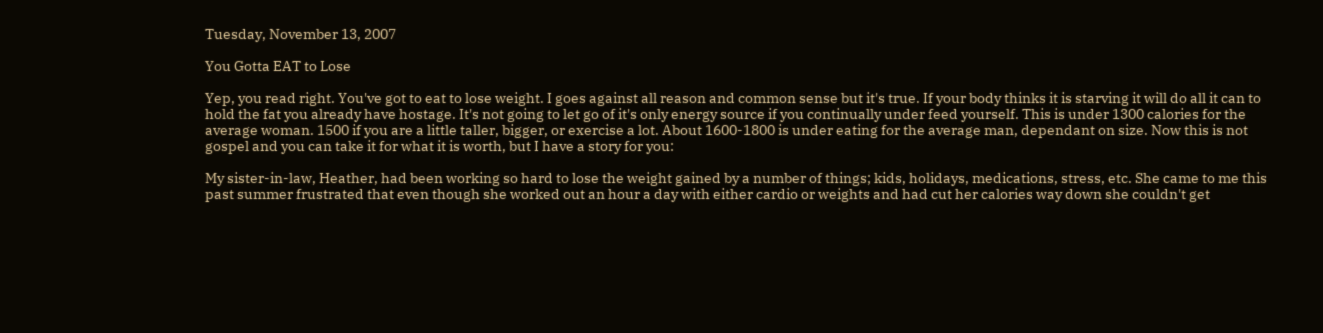Tuesday, November 13, 2007

You Gotta EAT to Lose

Yep, you read right. You've got to eat to lose weight. I goes against all reason and common sense but it's true. If your body thinks it is starving it will do all it can to hold the fat you already have hostage. It's not going to let go of it's only energy source if you continually under feed yourself. This is under 1300 calories for the average woman. 1500 if you are a little taller, bigger, or exercise a lot. About 1600-1800 is under eating for the average man, dependant on size. Now this is not gospel and you can take it for what it is worth, but I have a story for you:

My sister-in-law, Heather, had been working so hard to lose the weight gained by a number of things; kids, holidays, medications, stress, etc. She came to me this past summer frustrated that even though she worked out an hour a day with either cardio or weights and had cut her calories way down she couldn't get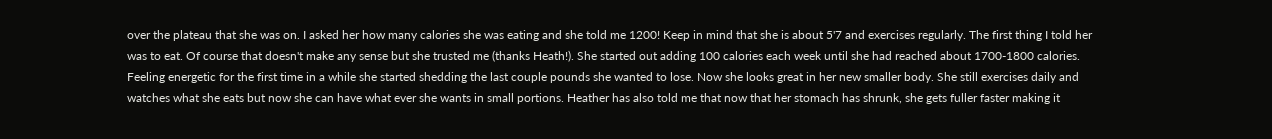over the plateau that she was on. I asked her how many calories she was eating and she told me 1200! Keep in mind that she is about 5'7 and exercises regularly. The first thing I told her was to eat. Of course that doesn't make any sense but she trusted me (thanks Heath!). She started out adding 100 calories each week until she had reached about 1700-1800 calories. Feeling energetic for the first time in a while she started shedding the last couple pounds she wanted to lose. Now she looks great in her new smaller body. She still exercises daily and watches what she eats but now she can have what ever she wants in small portions. Heather has also told me that now that her stomach has shrunk, she gets fuller faster making it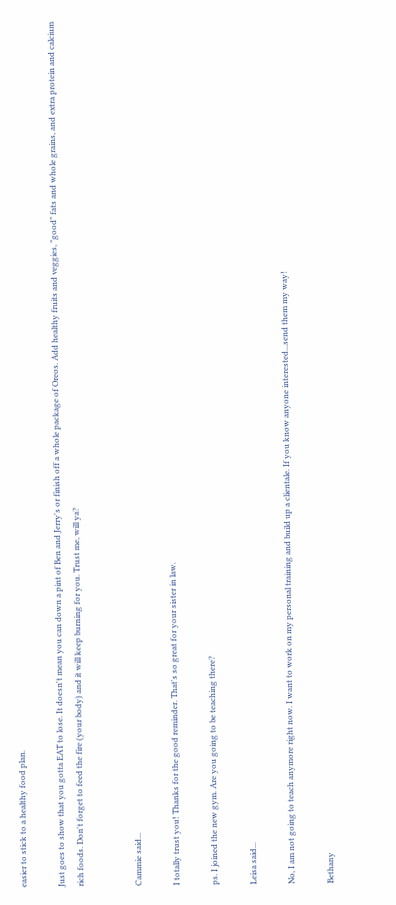easier to stick to a healthy food plan.

Just goes to show that you gotta EAT to lose. It doesn't mean you can down a pint of Ben and Jerry's or finish off a whole package of Oreos. Add healthy fruits and veggies, "good" fats and whole grains, and extra protein and calcium rich foods. Don't forget to feed the fire (your body) and it will keep burning for you. Trust me, will ya?


Cammie said...

I totally trust you! Thanks for the good reminder. That's so great for your sister in law.

ps. I joined the new gym. Are you going to be teaching there?

Leisa said...

No, I am not going to teach anymore right now. I want to work on my personal training and build up a clientale. If you know anyone interested...send them my way!

Bethany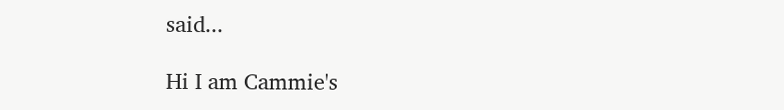said...

Hi I am Cammie's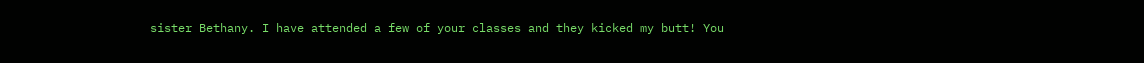sister Bethany. I have attended a few of your classes and they kicked my butt! You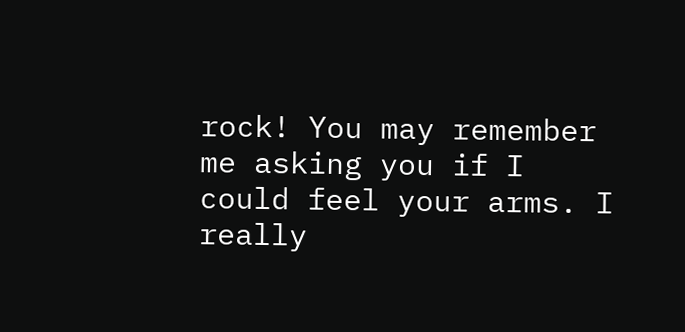rock! You may remember me asking you if I could feel your arms. I really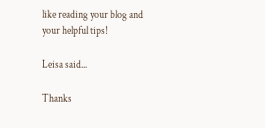like reading your blog and your helpful tips!

Leisa said...

Thanks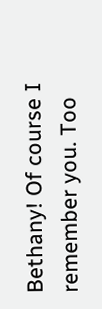Bethany! Of course I remember you. Too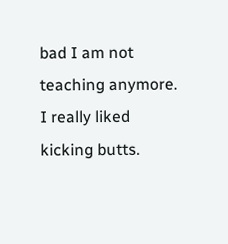bad I am not teaching anymore. I really liked kicking butts.